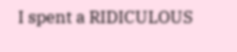I spent a RIDICULOUS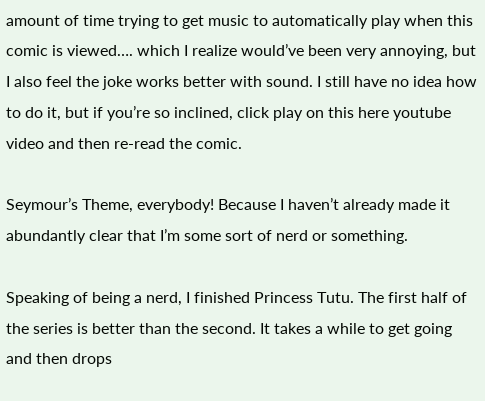amount of time trying to get music to automatically play when this comic is viewed…. which I realize would’ve been very annoying, but I also feel the joke works better with sound. I still have no idea how to do it, but if you’re so inclined, click play on this here youtube video and then re-read the comic.

Seymour’s Theme, everybody! Because I haven’t already made it abundantly clear that I’m some sort of nerd or something.

Speaking of being a nerd, I finished Princess Tutu. The first half of the series is better than the second. It takes a while to get going and then drops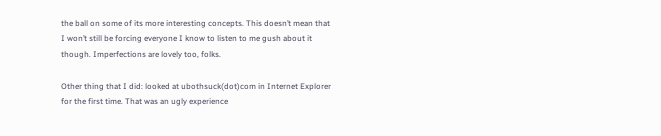the ball on some of its more interesting concepts. This doesn’t mean that I won’t still be forcing everyone I know to listen to me gush about it though. Imperfections are lovely too, folks.

Other thing that I did: looked at ubothsuck(dot)com in Internet Explorer for the first time. That was an ugly experience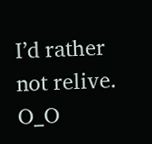I’d rather not relive. O_O